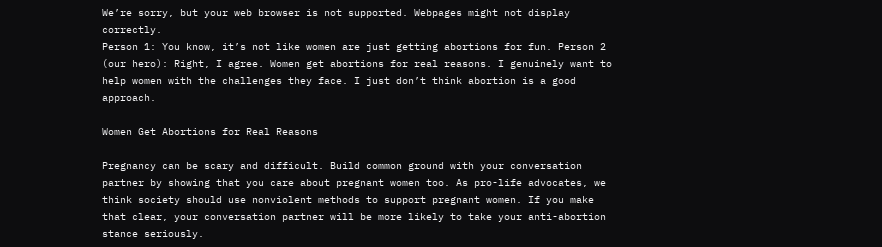We’re sorry, but your web browser is not supported. Webpages might not display correctly.
Person 1: You know, it’s not like women are just getting abortions for fun. Person 2 (our hero): Right, I agree. Women get abortions for real reasons. I genuinely want to help women with the challenges they face. I just don’t think abortion is a good approach.

Women Get Abortions for Real Reasons

Pregnancy can be scary and difficult. Build common ground with your conversation partner by showing that you care about pregnant women too. As pro-life advocates, we think society should use nonviolent methods to support pregnant women. If you make that clear, your conversation partner will be more likely to take your anti-abortion stance seriously.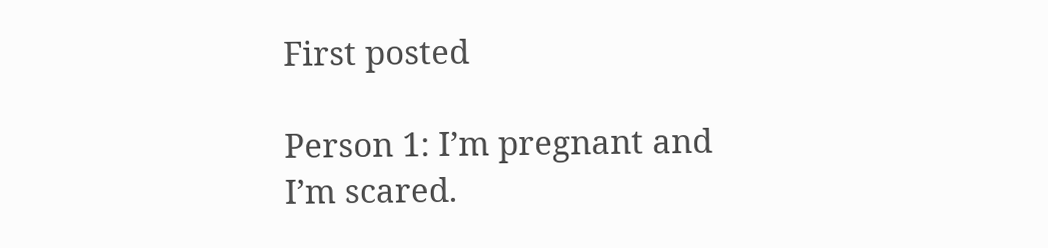First posted

Person 1: I’m pregnant and I’m scared.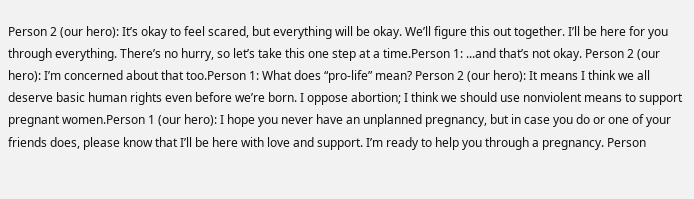Person 2 (our hero): It’s okay to feel scared, but everything will be okay. We’ll figure this out together. I’ll be here for you through everything. There’s no hurry, so let’s take this one step at a time.Person 1: ...and that’s not okay. Person 2 (our hero): I’m concerned about that too.Person 1: What does “pro-life” mean? Person 2 (our hero): It means I think we all deserve basic human rights even before we’re born. I oppose abortion; I think we should use nonviolent means to support pregnant women.Person 1 (our hero): I hope you never have an unplanned pregnancy, but in case you do or one of your friends does, please know that I’ll be here with love and support. I’m ready to help you through a pregnancy. Person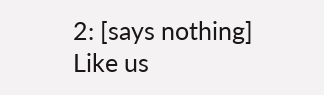2: [says nothing]
Like us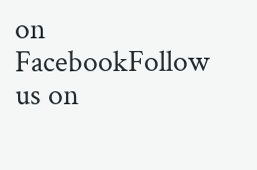on FacebookFollow us on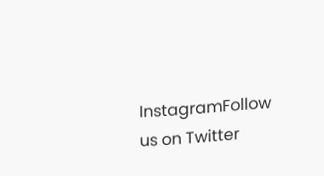InstagramFollow us on Twitter